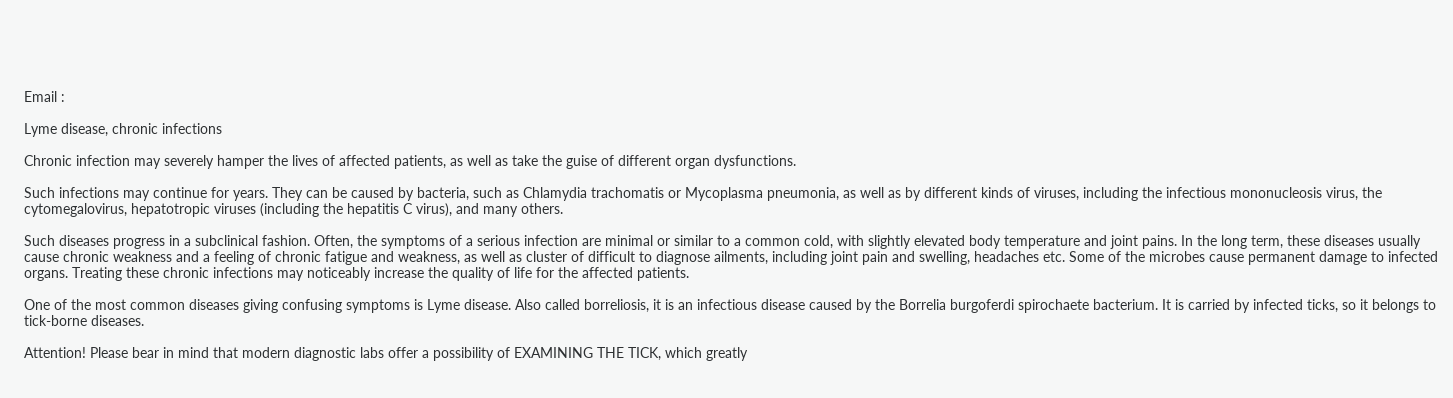Email :

Lyme disease, chronic infections

Chronic infection may severely hamper the lives of affected patients, as well as take the guise of different organ dysfunctions.

Such infections may continue for years. They can be caused by bacteria, such as Chlamydia trachomatis or Mycoplasma pneumonia, as well as by different kinds of viruses, including the infectious mononucleosis virus, the cytomegalovirus, hepatotropic viruses (including the hepatitis C virus), and many others.

Such diseases progress in a subclinical fashion. Often, the symptoms of a serious infection are minimal or similar to a common cold, with slightly elevated body temperature and joint pains. In the long term, these diseases usually cause chronic weakness and a feeling of chronic fatigue and weakness, as well as cluster of difficult to diagnose ailments, including joint pain and swelling, headaches etc. Some of the microbes cause permanent damage to infected organs. Treating these chronic infections may noticeably increase the quality of life for the affected patients.

One of the most common diseases giving confusing symptoms is Lyme disease. Also called borreliosis, it is an infectious disease caused by the Borrelia burgoferdi spirochaete bacterium. It is carried by infected ticks, so it belongs to tick-borne diseases.

Attention! Please bear in mind that modern diagnostic labs offer a possibility of EXAMINING THE TICK, which greatly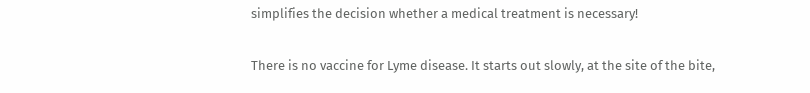simplifies the decision whether a medical treatment is necessary!

There is no vaccine for Lyme disease. It starts out slowly, at the site of the bite,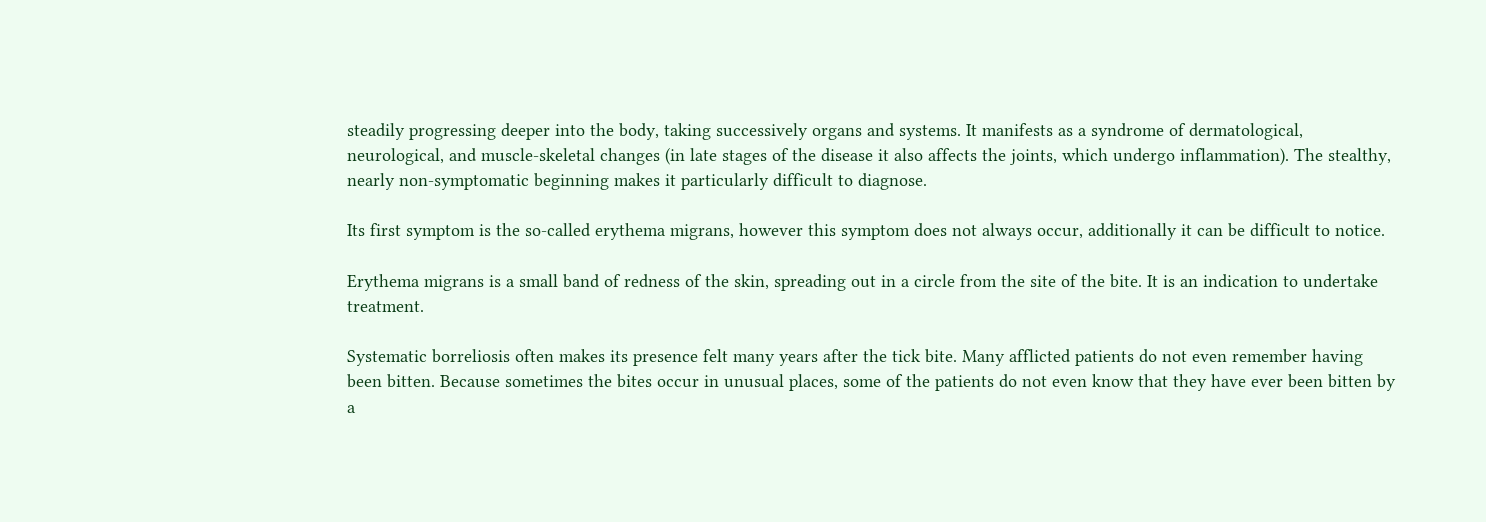steadily progressing deeper into the body, taking successively organs and systems. It manifests as a syndrome of dermatological, neurological, and muscle-skeletal changes (in late stages of the disease it also affects the joints, which undergo inflammation). The stealthy, nearly non-symptomatic beginning makes it particularly difficult to diagnose.

Its first symptom is the so-called erythema migrans, however this symptom does not always occur, additionally it can be difficult to notice.

Erythema migrans is a small band of redness of the skin, spreading out in a circle from the site of the bite. It is an indication to undertake treatment.

Systematic borreliosis often makes its presence felt many years after the tick bite. Many afflicted patients do not even remember having been bitten. Because sometimes the bites occur in unusual places, some of the patients do not even know that they have ever been bitten by a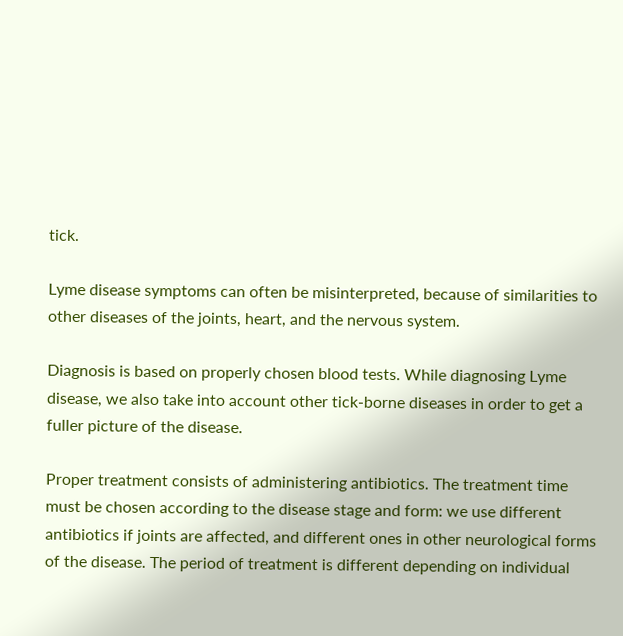tick.

Lyme disease symptoms can often be misinterpreted, because of similarities to other diseases of the joints, heart, and the nervous system.

Diagnosis is based on properly chosen blood tests. While diagnosing Lyme disease, we also take into account other tick-borne diseases in order to get a fuller picture of the disease.

Proper treatment consists of administering antibiotics. The treatment time must be chosen according to the disease stage and form: we use different antibiotics if joints are affected, and different ones in other neurological forms of the disease. The period of treatment is different depending on individual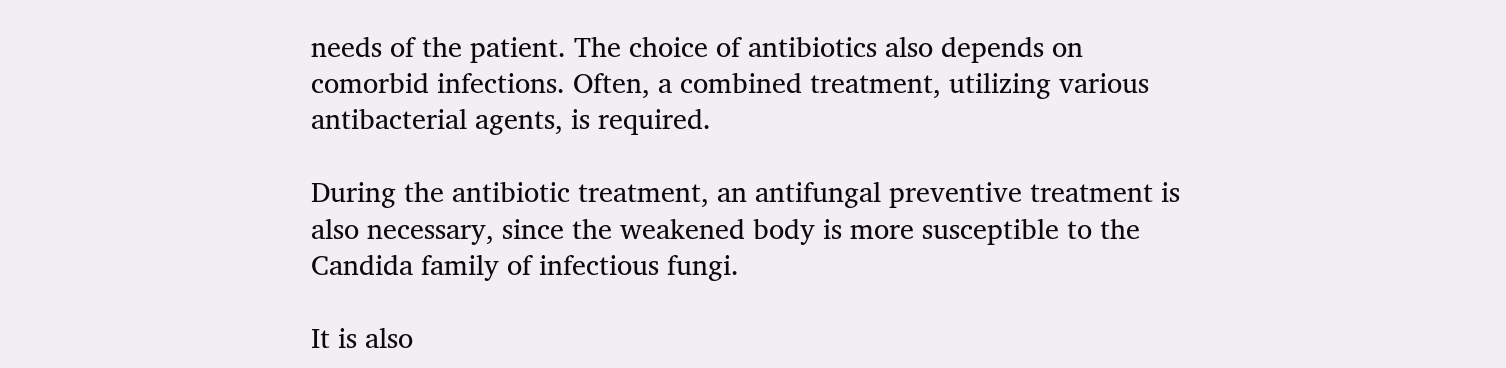needs of the patient. The choice of antibiotics also depends on comorbid infections. Often, a combined treatment, utilizing various antibacterial agents, is required.

During the antibiotic treatment, an antifungal preventive treatment is also necessary, since the weakened body is more susceptible to the Candida family of infectious fungi.

It is also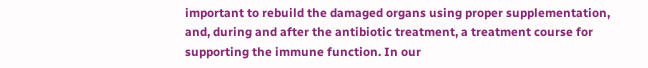important to rebuild the damaged organs using proper supplementation, and, during and after the antibiotic treatment, a treatment course for supporting the immune function. In our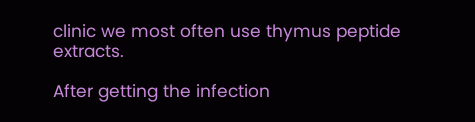clinic we most often use thymus peptide extracts.

After getting the infection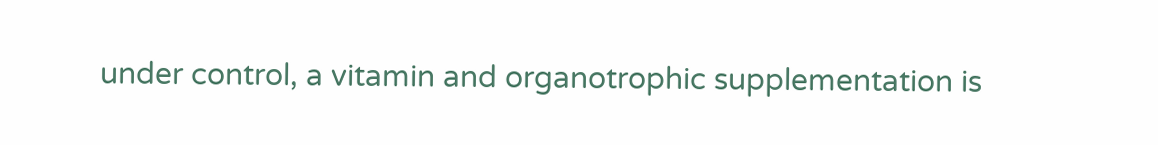under control, a vitamin and organotrophic supplementation is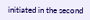initiated in the second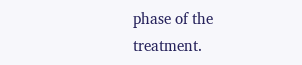phase of the treatment.